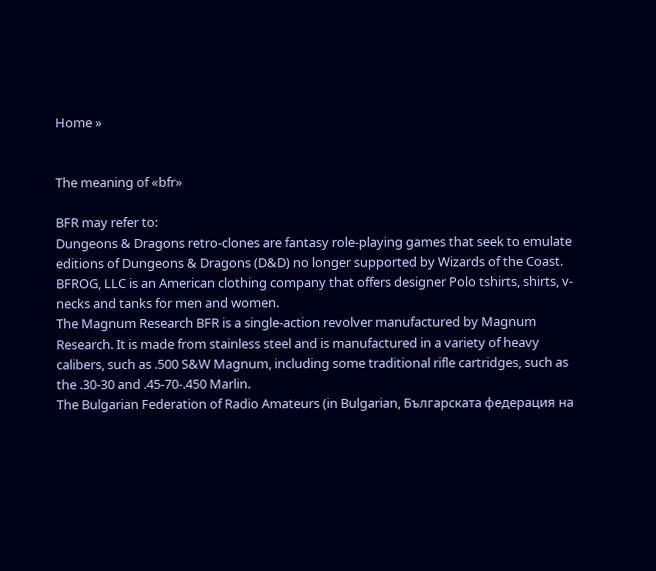Home »


The meaning of «bfr»

BFR may refer to:
Dungeons & Dragons retro-clones are fantasy role-playing games that seek to emulate editions of Dungeons & Dragons (D&D) no longer supported by Wizards of the Coast.
BFROG, LLC is an American clothing company that offers designer Polo tshirts, shirts, v-necks and tanks for men and women.
The Magnum Research BFR is a single-action revolver manufactured by Magnum Research. It is made from stainless steel and is manufactured in a variety of heavy calibers, such as .500 S&W Magnum, including some traditional rifle cartridges, such as the .30-30 and .45-70-.450 Marlin.
The Bulgarian Federation of Radio Amateurs (in Bulgarian, Българската федерация на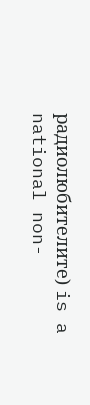радиолюбителите) is a national non-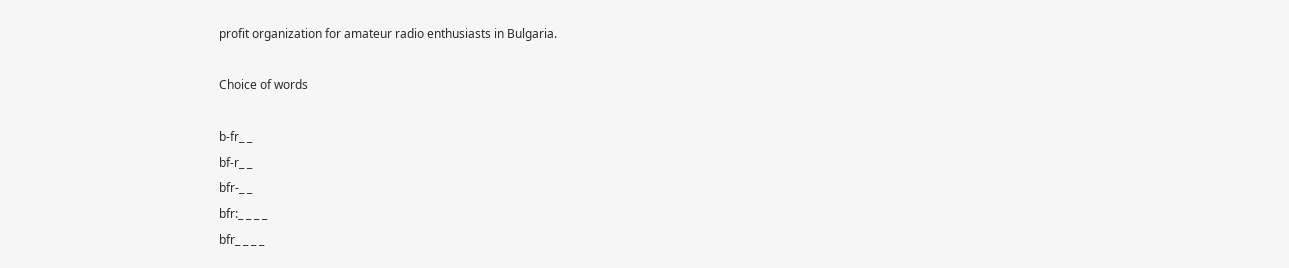profit organization for amateur radio enthusiasts in Bulgaria.

Choice of words

b-fr_ _
bf-r_ _
bfr-_ _
bfr:_ _ _ _
bfr_ _ _ _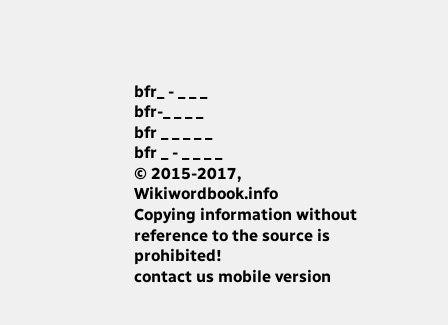bfr_ - _ _ _
bfr-_ _ _ _
bfr _ _ _ _ _
bfr _ - _ _ _ _
© 2015-2017, Wikiwordbook.info
Copying information without reference to the source is prohibited!
contact us mobile version